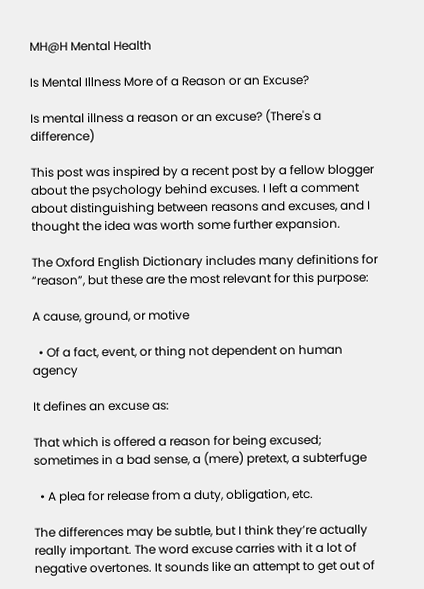MH@H Mental Health

Is Mental Illness More of a Reason or an Excuse?

Is mental illness a reason or an excuse? (There's a difference)

This post was inspired by a recent post by a fellow blogger about the psychology behind excuses. I left a comment about distinguishing between reasons and excuses, and I thought the idea was worth some further expansion.

The Oxford English Dictionary includes many definitions for “reason”, but these are the most relevant for this purpose:

A cause, ground, or motive

  • Of a fact, event, or thing not dependent on human agency

It defines an excuse as:

That which is offered a reason for being excused; sometimes in a bad sense, a (mere) pretext, a subterfuge

  • A plea for release from a duty, obligation, etc.

The differences may be subtle, but I think they’re actually really important. The word excuse carries with it a lot of negative overtones. It sounds like an attempt to get out of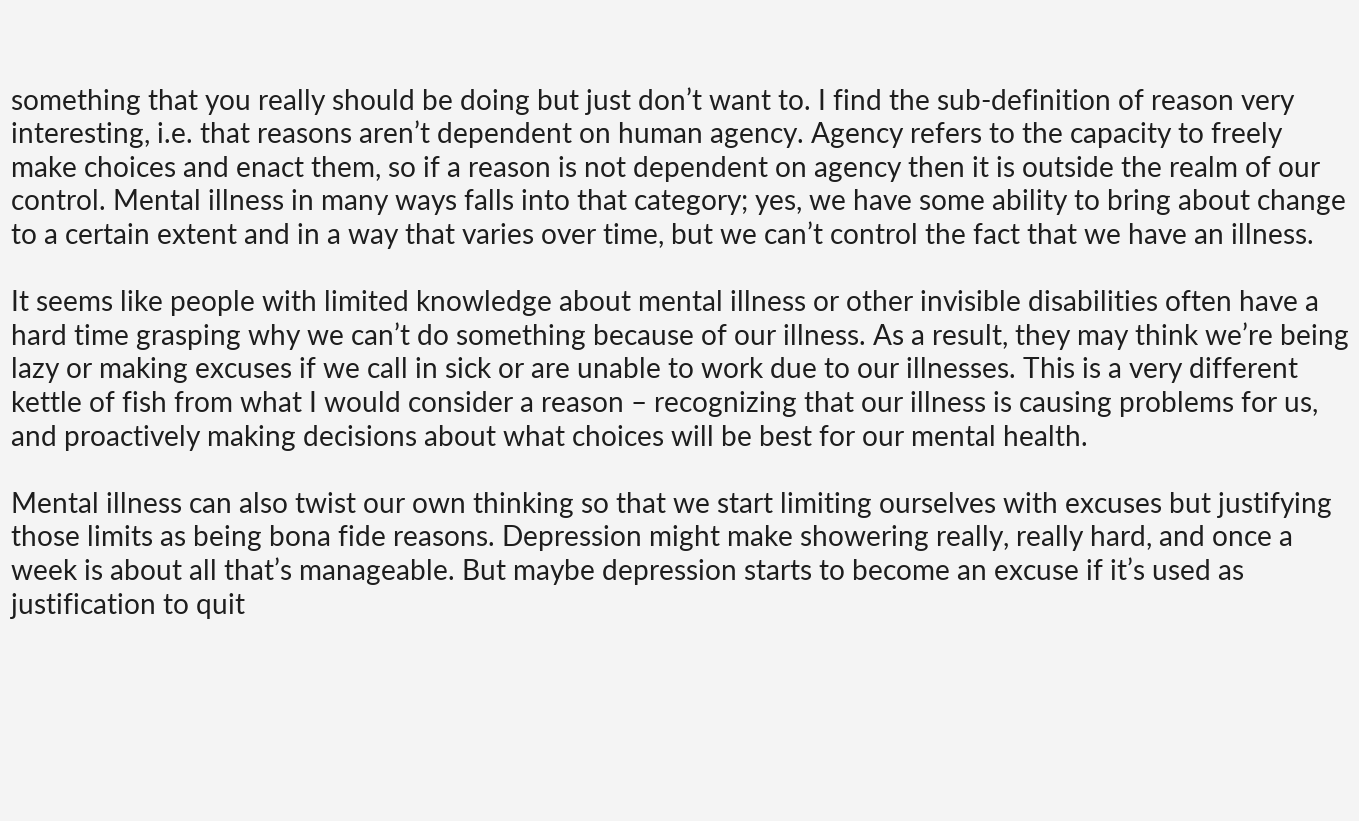something that you really should be doing but just don’t want to. I find the sub-definition of reason very interesting, i.e. that reasons aren’t dependent on human agency. Agency refers to the capacity to freely make choices and enact them, so if a reason is not dependent on agency then it is outside the realm of our control. Mental illness in many ways falls into that category; yes, we have some ability to bring about change to a certain extent and in a way that varies over time, but we can’t control the fact that we have an illness.

It seems like people with limited knowledge about mental illness or other invisible disabilities often have a hard time grasping why we can’t do something because of our illness. As a result, they may think we’re being lazy or making excuses if we call in sick or are unable to work due to our illnesses. This is a very different kettle of fish from what I would consider a reason – recognizing that our illness is causing problems for us, and proactively making decisions about what choices will be best for our mental health.

Mental illness can also twist our own thinking so that we start limiting ourselves with excuses but justifying those limits as being bona fide reasons. Depression might make showering really, really hard, and once a week is about all that’s manageable. But maybe depression starts to become an excuse if it’s used as justification to quit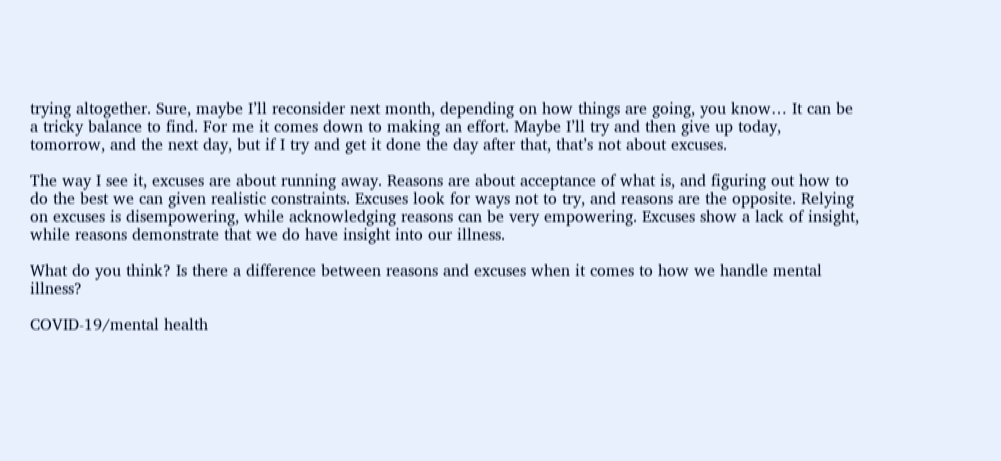trying altogether. Sure, maybe I’ll reconsider next month, depending on how things are going, you know… It can be a tricky balance to find. For me it comes down to making an effort. Maybe I’ll try and then give up today, tomorrow, and the next day, but if I try and get it done the day after that, that’s not about excuses.

The way I see it, excuses are about running away. Reasons are about acceptance of what is, and figuring out how to do the best we can given realistic constraints. Excuses look for ways not to try, and reasons are the opposite. Relying on excuses is disempowering, while acknowledging reasons can be very empowering. Excuses show a lack of insight, while reasons demonstrate that we do have insight into our illness.

What do you think? Is there a difference between reasons and excuses when it comes to how we handle mental illness?

COVID-19/mental health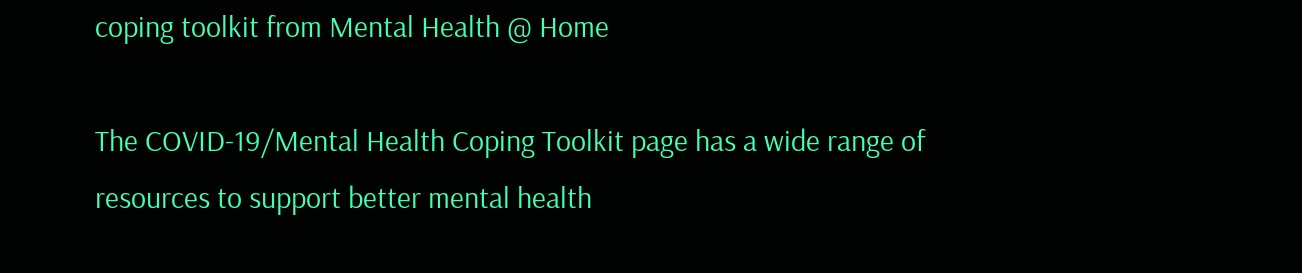coping toolkit from Mental Health @ Home

The COVID-19/Mental Health Coping Toolkit page has a wide range of resources to support better mental health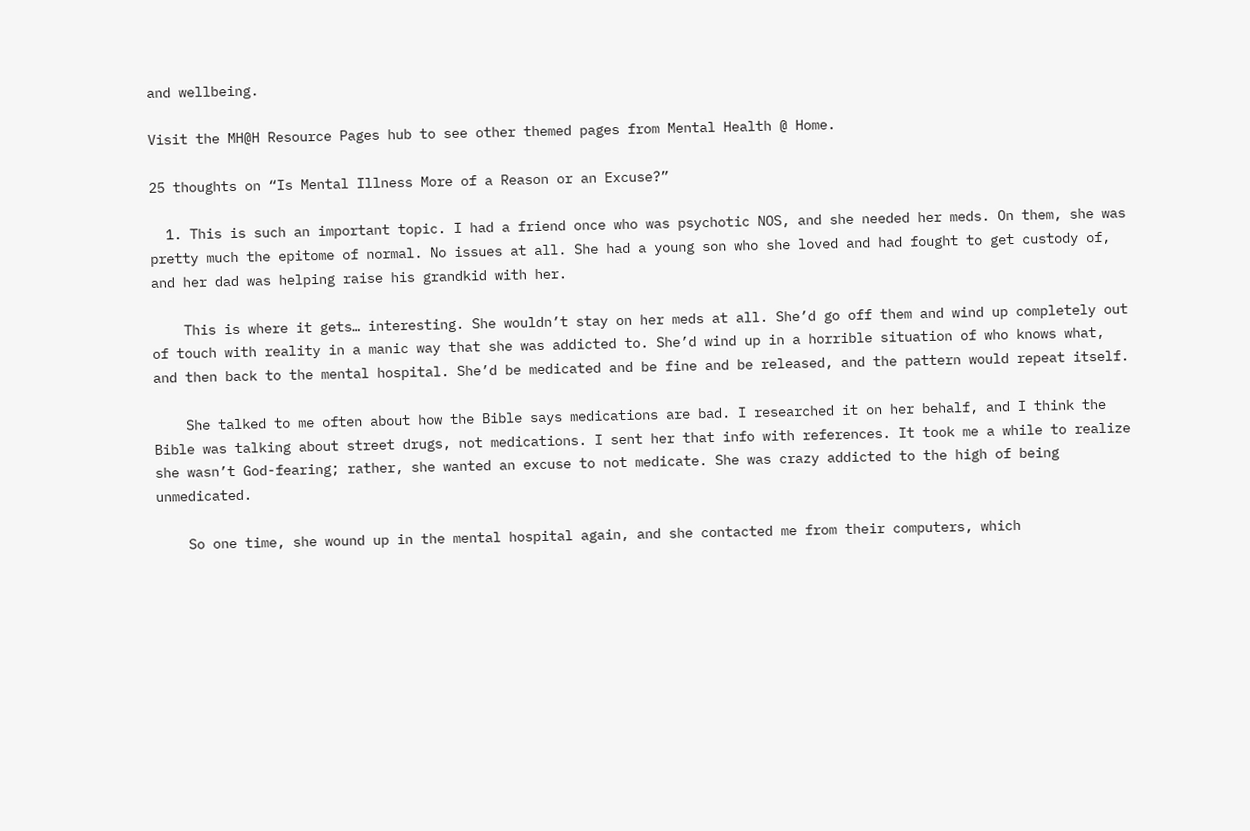and wellbeing.

Visit the MH@H Resource Pages hub to see other themed pages from Mental Health @ Home.

25 thoughts on “Is Mental Illness More of a Reason or an Excuse?”

  1. This is such an important topic. I had a friend once who was psychotic NOS, and she needed her meds. On them, she was pretty much the epitome of normal. No issues at all. She had a young son who she loved and had fought to get custody of, and her dad was helping raise his grandkid with her.

    This is where it gets… interesting. She wouldn’t stay on her meds at all. She’d go off them and wind up completely out of touch with reality in a manic way that she was addicted to. She’d wind up in a horrible situation of who knows what, and then back to the mental hospital. She’d be medicated and be fine and be released, and the pattern would repeat itself.

    She talked to me often about how the Bible says medications are bad. I researched it on her behalf, and I think the Bible was talking about street drugs, not medications. I sent her that info with references. It took me a while to realize she wasn’t God-fearing; rather, she wanted an excuse to not medicate. She was crazy addicted to the high of being unmedicated.

    So one time, she wound up in the mental hospital again, and she contacted me from their computers, which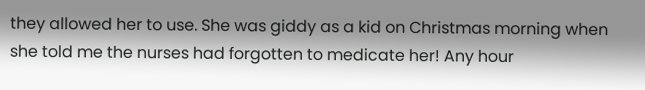they allowed her to use. She was giddy as a kid on Christmas morning when she told me the nurses had forgotten to medicate her! Any hour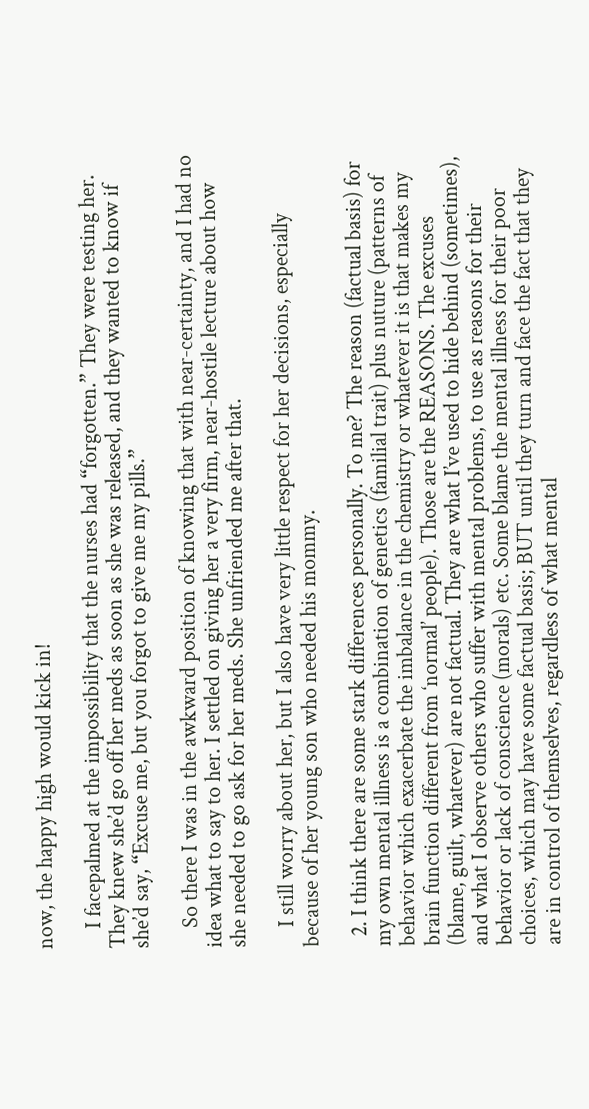now, the happy high would kick in!

    I facepalmed at the impossibility that the nurses had “forgotten.” They were testing her. They knew she’d go off her meds as soon as she was released, and they wanted to know if she’d say, “Excuse me, but you forgot to give me my pills.”

    So there I was in the awkward position of knowing that with near-certainty, and I had no idea what to say to her. I settled on giving her a very firm, near-hostile lecture about how she needed to go ask for her meds. She unfriended me after that.

    I still worry about her, but I also have very little respect for her decisions, especially because of her young son who needed his mommy.

  2. I think there are some stark differences personally. To me? The reason (factual basis) for my own mental illness is a combination of genetics (familial trait) plus nuture (patterns of behavior which exacerbate the imbalance in the chemistry or whatever it is that makes my brain function different from ‘normal’ people). Those are the REASONS. The excuses (blame, guilt, whatever) are not factual. They are what I’ve used to hide behind (sometimes), and what I observe others who suffer with mental problems, to use as reasons for their behavior or lack of conscience (morals) etc. Some blame the mental illness for their poor choices, which may have some factual basis; BUT until they turn and face the fact that they are in control of themselves, regardless of what mental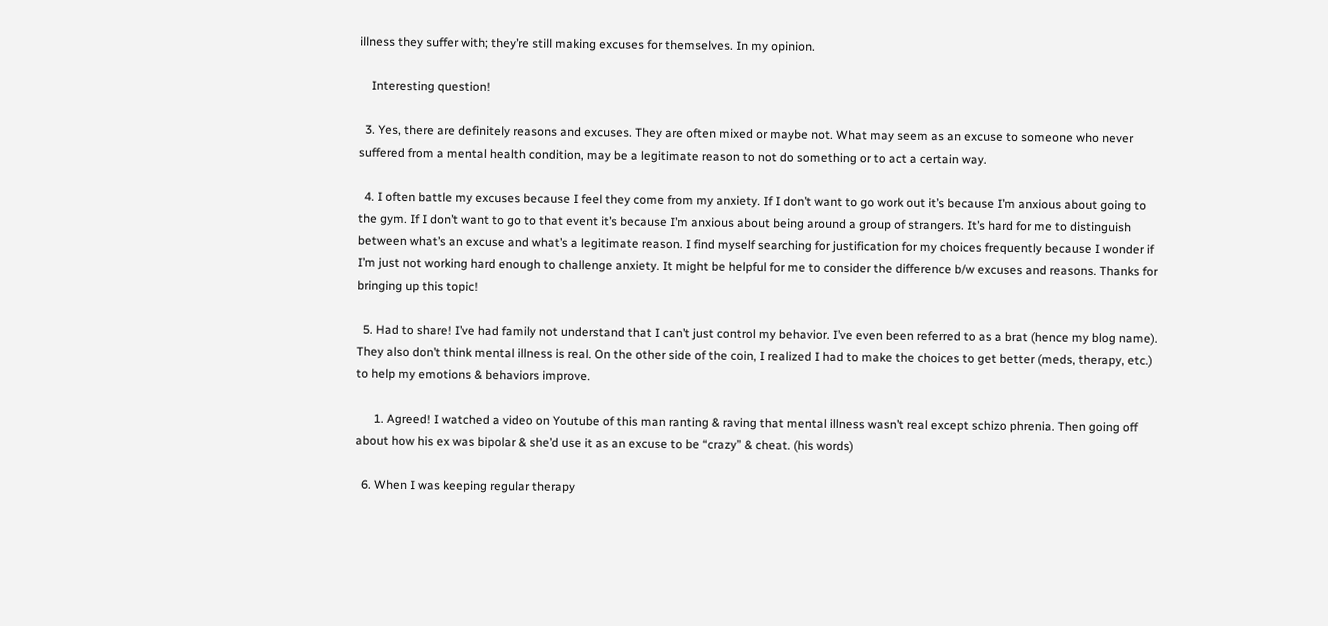illness they suffer with; they’re still making excuses for themselves. In my opinion.

    Interesting question!

  3. Yes, there are definitely reasons and excuses. They are often mixed or maybe not. What may seem as an excuse to someone who never suffered from a mental health condition, may be a legitimate reason to not do something or to act a certain way.

  4. I often battle my excuses because I feel they come from my anxiety. If I don’t want to go work out it’s because I’m anxious about going to the gym. If I don’t want to go to that event it’s because I’m anxious about being around a group of strangers. It’s hard for me to distinguish between what’s an excuse and what’s a legitimate reason. I find myself searching for justification for my choices frequently because I wonder if I’m just not working hard enough to challenge anxiety. It might be helpful for me to consider the difference b/w excuses and reasons. Thanks for bringing up this topic!

  5. Had to share! I’ve had family not understand that I can’t just control my behavior. I’ve even been referred to as a brat (hence my blog name). They also don’t think mental illness is real. On the other side of the coin, I realized I had to make the choices to get better (meds, therapy, etc.) to help my emotions & behaviors improve.

      1. Agreed! I watched a video on Youtube of this man ranting & raving that mental illness wasn’t real except schizo phrenia. Then going off about how his ex was bipolar & she’d use it as an excuse to be “crazy” & cheat. (his words)

  6. When I was keeping regular therapy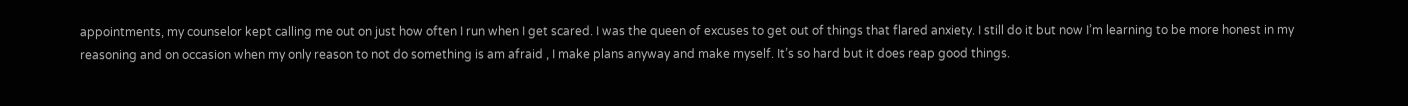appointments, my counselor kept calling me out on just how often I run when I get scared. I was the queen of excuses to get out of things that flared anxiety. I still do it but now I’m learning to be more honest in my reasoning and on occasion when my only reason to not do something is am afraid , I make plans anyway and make myself. It’s so hard but it does reap good things.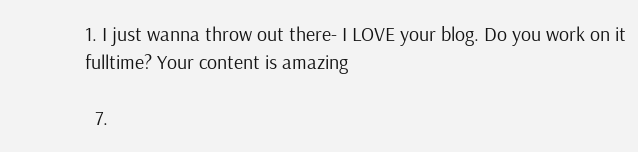1. I just wanna throw out there- I LOVE your blog. Do you work on it fulltime? Your content is amazing

  7.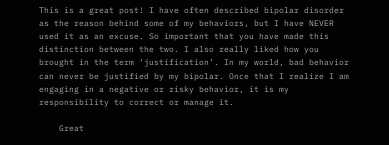This is a great post! I have often described bipolar disorder as the reason behind some of my behaviors, but I have NEVER used it as an excuse. So important that you have made this distinction between the two. I also really liked how you brought in the term ‘justification’. In my world, bad behavior can never be justified by my bipolar. Once that I realize I am engaging in a negative or risky behavior, it is my responsibility to correct or manage it.

    Great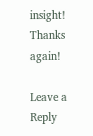insight! Thanks again!

Leave a Reply